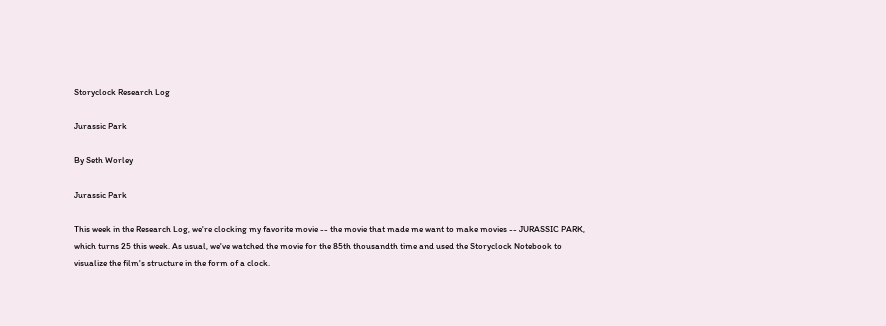Storyclock Research Log

Jurassic Park

By Seth Worley

Jurassic Park

This week in the Research Log, we're clocking my favorite movie -- the movie that made me want to make movies -- JURASSIC PARK, which turns 25 this week. As usual, we've watched the movie for the 85th thousandth time and used the Storyclock Notebook to visualize the film's structure in the form of a clock.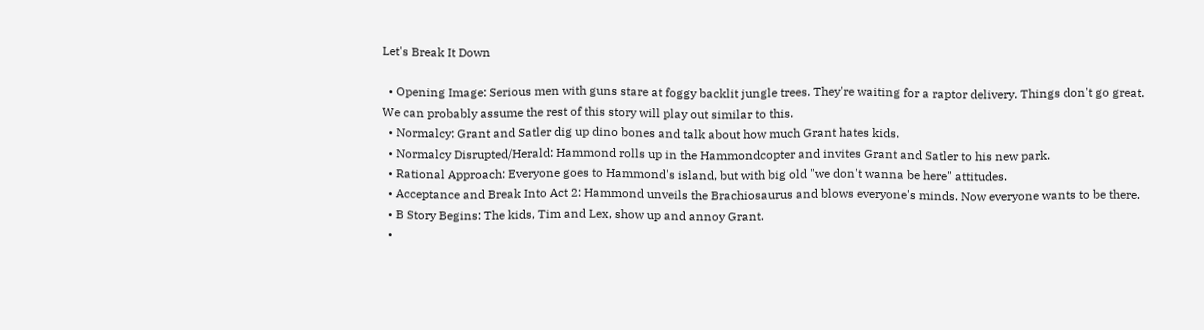Let's Break It Down

  • Opening Image: Serious men with guns stare at foggy backlit jungle trees. They're waiting for a raptor delivery. Things don't go great. We can probably assume the rest of this story will play out similar to this.
  • Normalcy: Grant and Satler dig up dino bones and talk about how much Grant hates kids.
  • Normalcy Disrupted/Herald: Hammond rolls up in the Hammondcopter and invites Grant and Satler to his new park.
  • Rational Approach: Everyone goes to Hammond's island, but with big old "we don't wanna be here" attitudes.
  • Acceptance and Break Into Act 2: Hammond unveils the Brachiosaurus and blows everyone's minds. Now everyone wants to be there.
  • B Story Begins: The kids, Tim and Lex, show up and annoy Grant.
  •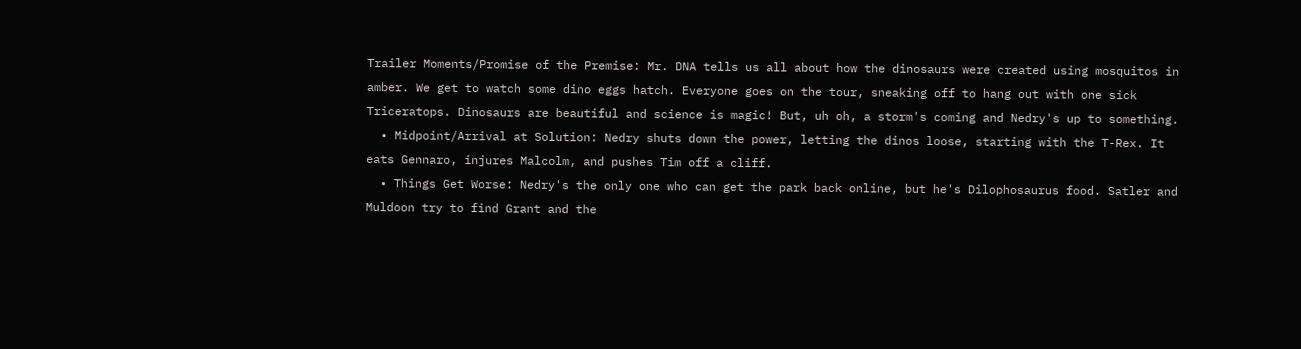Trailer Moments/Promise of the Premise: Mr. DNA tells us all about how the dinosaurs were created using mosquitos in amber. We get to watch some dino eggs hatch. Everyone goes on the tour, sneaking off to hang out with one sick Triceratops. Dinosaurs are beautiful and science is magic! But, uh oh, a storm's coming and Nedry's up to something.
  • Midpoint/Arrival at Solution: Nedry shuts down the power, letting the dinos loose, starting with the T-Rex. It eats Gennaro, injures Malcolm, and pushes Tim off a cliff.
  • Things Get Worse: Nedry's the only one who can get the park back online, but he's Dilophosaurus food. Satler and Muldoon try to find Grant and the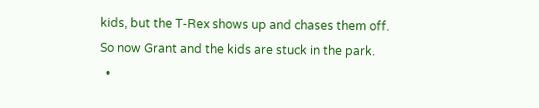kids, but the T-Rex shows up and chases them off. So now Grant and the kids are stuck in the park.
  •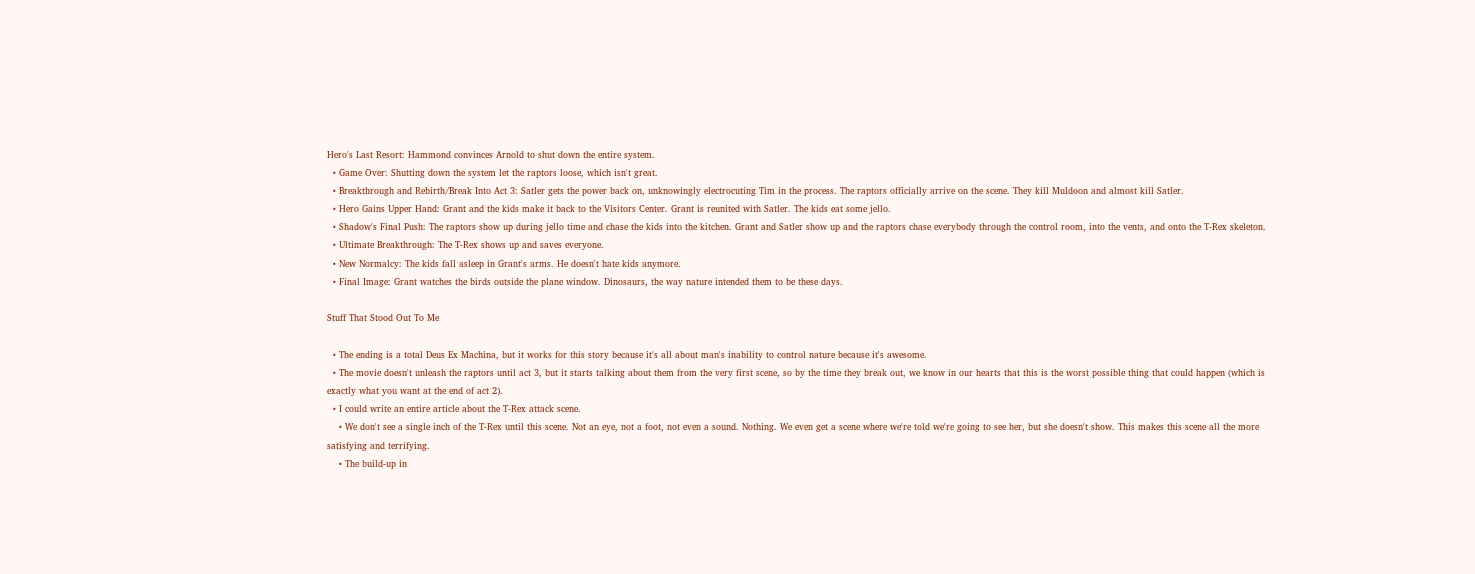Hero's Last Resort: Hammond convinces Arnold to shut down the entire system.
  • Game Over: Shutting down the system let the raptors loose, which isn't great.
  • Breakthrough and Rebirth/Break Into Act 3: Satler gets the power back on, unknowingly electrocuting Tim in the process. The raptors officially arrive on the scene. They kill Muldoon and almost kill Satler.
  • Hero Gains Upper Hand: Grant and the kids make it back to the Visitors Center. Grant is reunited with Satler. The kids eat some jello.
  • Shadow's Final Push: The raptors show up during jello time and chase the kids into the kitchen. Grant and Satler show up and the raptors chase everybody through the control room, into the vents, and onto the T-Rex skeleton.
  • Ultimate Breakthrough: The T-Rex shows up and saves everyone.
  • New Normalcy: The kids fall asleep in Grant's arms. He doesn't hate kids anymore.
  • Final Image: Grant watches the birds outside the plane window. Dinosaurs, the way nature intended them to be these days.

Stuff That Stood Out To Me

  • The ending is a total Deus Ex Machina, but it works for this story because it's all about man's inability to control nature because it's awesome.
  • The movie doesn't unleash the raptors until act 3, but it starts talking about them from the very first scene, so by the time they break out, we know in our hearts that this is the worst possible thing that could happen (which is exactly what you want at the end of act 2).
  • I could write an entire article about the T-Rex attack scene.
    • We don't see a single inch of the T-Rex until this scene. Not an eye, not a foot, not even a sound. Nothing. We even get a scene where we're told we're going to see her, but she doesn't show. This makes this scene all the more satisfying and terrifying.
    • The build-up in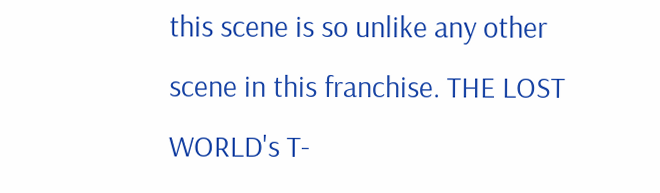this scene is so unlike any other scene in this franchise. THE LOST WORLD's T-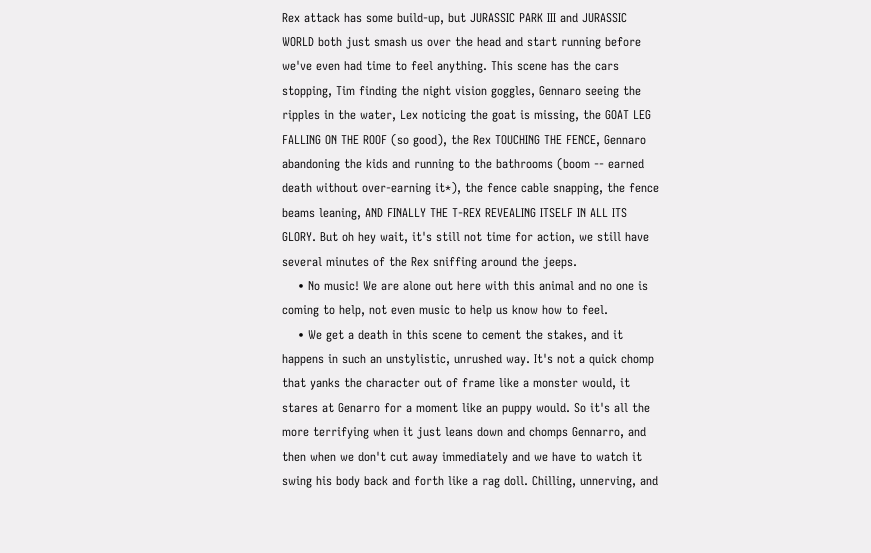Rex attack has some build-up, but JURASSIC PARK III and JURASSIC WORLD both just smash us over the head and start running before we've even had time to feel anything. This scene has the cars stopping, Tim finding the night vision goggles, Gennaro seeing the ripples in the water, Lex noticing the goat is missing, the GOAT LEG FALLING ON THE ROOF (so good), the Rex TOUCHING THE FENCE, Gennaro abandoning the kids and running to the bathrooms (boom -- earned death without over-earning it*), the fence cable snapping, the fence beams leaning, AND FINALLY THE T-REX REVEALING ITSELF IN ALL ITS GLORY. But oh hey wait, it's still not time for action, we still have several minutes of the Rex sniffing around the jeeps.
    • No music! We are alone out here with this animal and no one is coming to help, not even music to help us know how to feel.
    • We get a death in this scene to cement the stakes, and it happens in such an unstylistic, unrushed way. It's not a quick chomp that yanks the character out of frame like a monster would, it stares at Genarro for a moment like an puppy would. So it's all the more terrifying when it just leans down and chomps Gennarro, and then when we don't cut away immediately and we have to watch it swing his body back and forth like a rag doll. Chilling, unnerving, and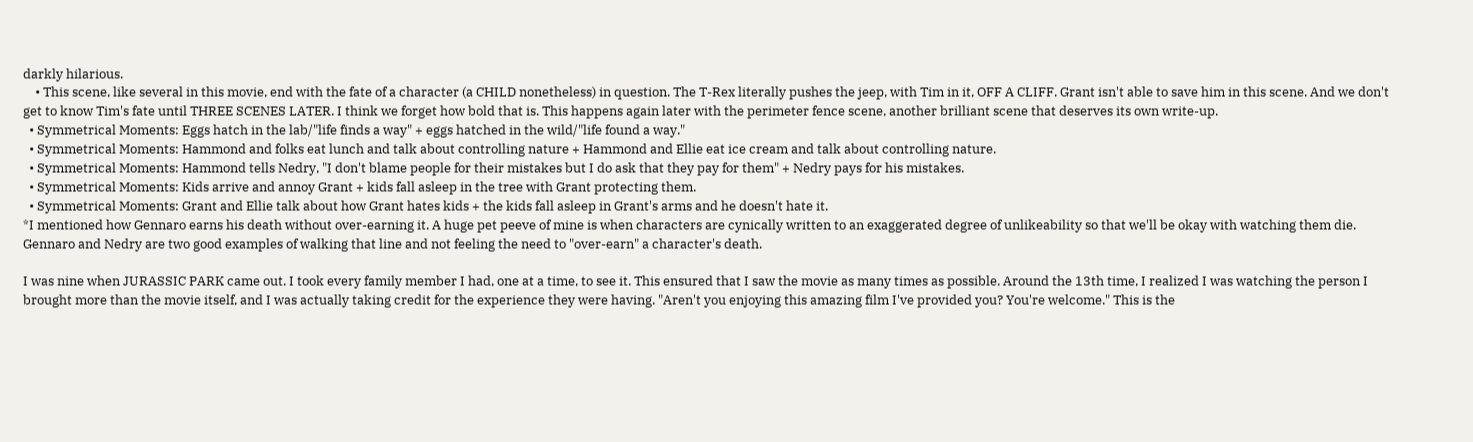darkly hilarious.
    • This scene, like several in this movie, end with the fate of a character (a CHILD nonetheless) in question. The T-Rex literally pushes the jeep, with Tim in it, OFF A CLIFF. Grant isn't able to save him in this scene. And we don't get to know Tim's fate until THREE SCENES LATER. I think we forget how bold that is. This happens again later with the perimeter fence scene, another brilliant scene that deserves its own write-up.
  • Symmetrical Moments: Eggs hatch in the lab/"life finds a way" + eggs hatched in the wild/"life found a way."
  • Symmetrical Moments: Hammond and folks eat lunch and talk about controlling nature + Hammond and Ellie eat ice cream and talk about controlling nature.
  • Symmetrical Moments: Hammond tells Nedry, "I don't blame people for their mistakes but I do ask that they pay for them" + Nedry pays for his mistakes.
  • Symmetrical Moments: Kids arrive and annoy Grant + kids fall asleep in the tree with Grant protecting them.
  • Symmetrical Moments: Grant and Ellie talk about how Grant hates kids + the kids fall asleep in Grant's arms and he doesn't hate it.
*I mentioned how Gennaro earns his death without over-earning it. A huge pet peeve of mine is when characters are cynically written to an exaggerated degree of unlikeability so that we'll be okay with watching them die. Gennaro and Nedry are two good examples of walking that line and not feeling the need to "over-earn" a character's death.

I was nine when JURASSIC PARK came out. I took every family member I had, one at a time, to see it. This ensured that I saw the movie as many times as possible. Around the 13th time, I realized I was watching the person I brought more than the movie itself, and I was actually taking credit for the experience they were having. "Aren't you enjoying this amazing film I've provided you? You're welcome." This is the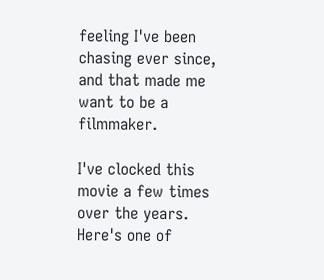feeling I've been chasing ever since, and that made me want to be a filmmaker.

I've clocked this movie a few times over the years. Here's one of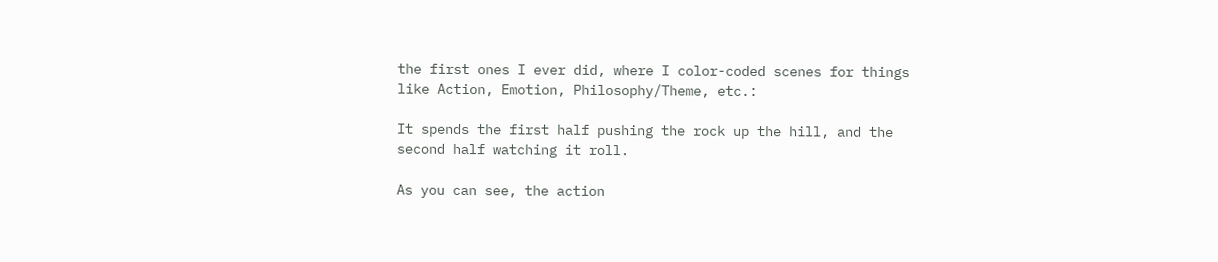the first ones I ever did, where I color-coded scenes for things like Action, Emotion, Philosophy/Theme, etc.:

It spends the first half pushing the rock up the hill, and the second half watching it roll.

As you can see, the action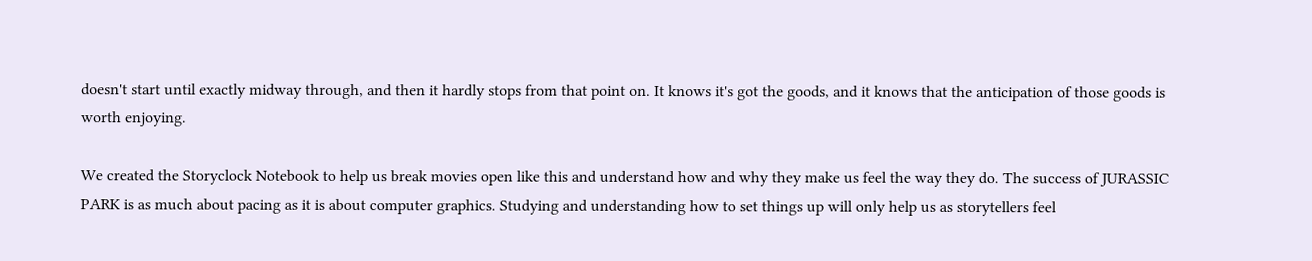doesn't start until exactly midway through, and then it hardly stops from that point on. It knows it's got the goods, and it knows that the anticipation of those goods is worth enjoying.

We created the Storyclock Notebook to help us break movies open like this and understand how and why they make us feel the way they do. The success of JURASSIC PARK is as much about pacing as it is about computer graphics. Studying and understanding how to set things up will only help us as storytellers feel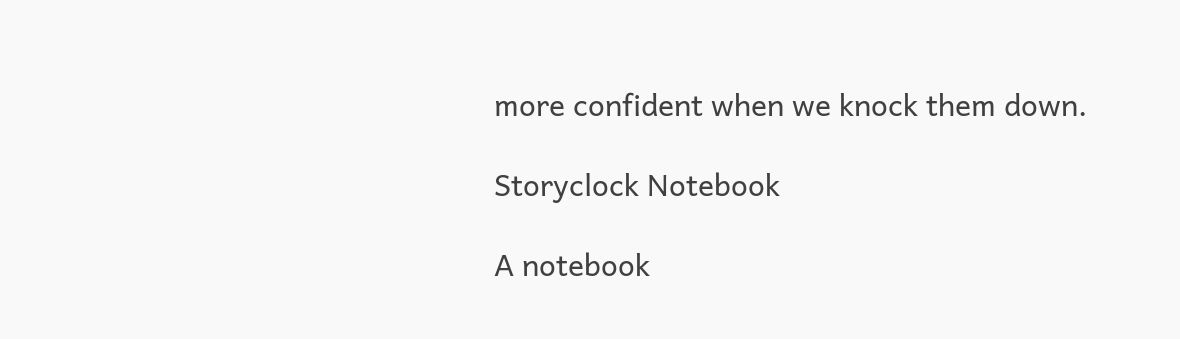more confident when we knock them down.

Storyclock Notebook

A notebook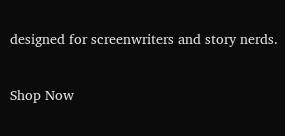designed for screenwriters and story nerds.

Shop Now